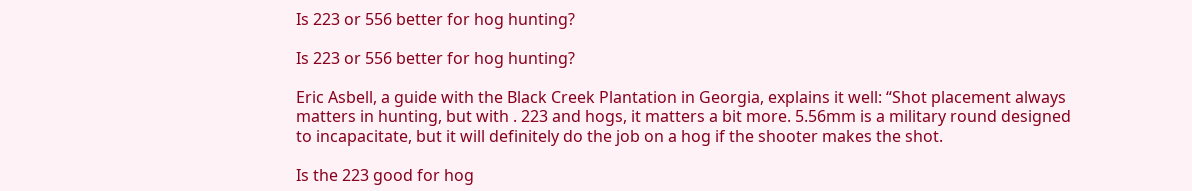Is 223 or 556 better for hog hunting?

Is 223 or 556 better for hog hunting?

Eric Asbell, a guide with the Black Creek Plantation in Georgia, explains it well: “Shot placement always matters in hunting, but with . 223 and hogs, it matters a bit more. 5.56mm is a military round designed to incapacitate, but it will definitely do the job on a hog if the shooter makes the shot.

Is the 223 good for hog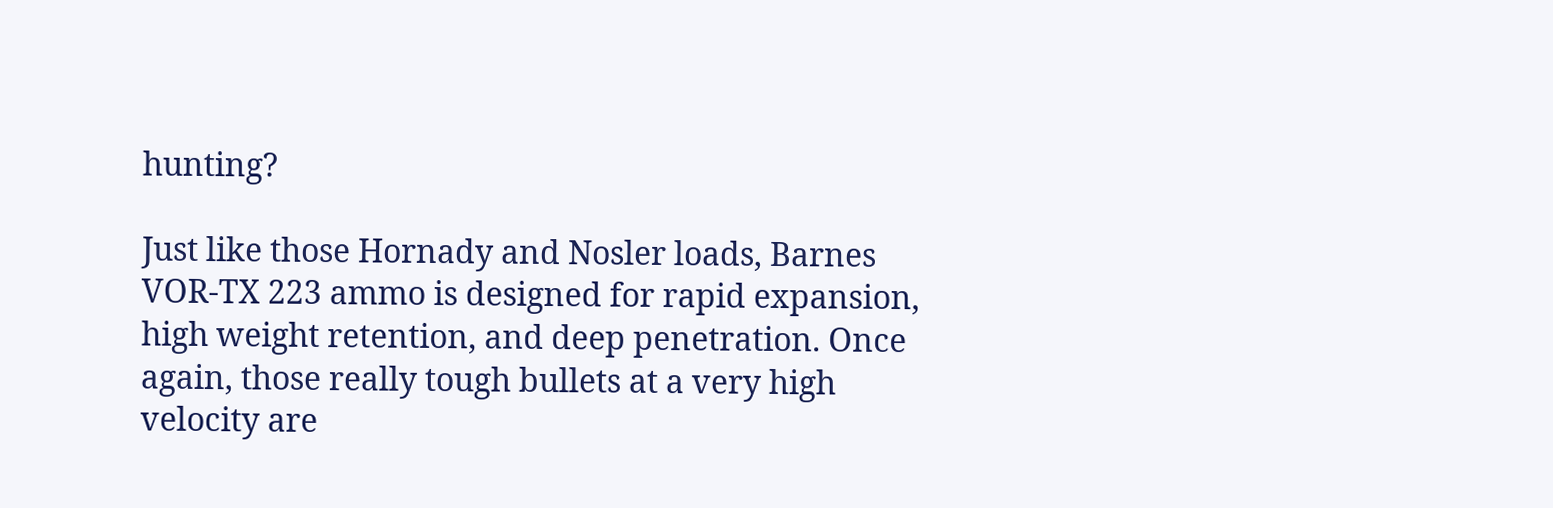hunting?

Just like those Hornady and Nosler loads, Barnes VOR-TX 223 ammo is designed for rapid expansion, high weight retention, and deep penetration. Once again, those really tough bullets at a very high velocity are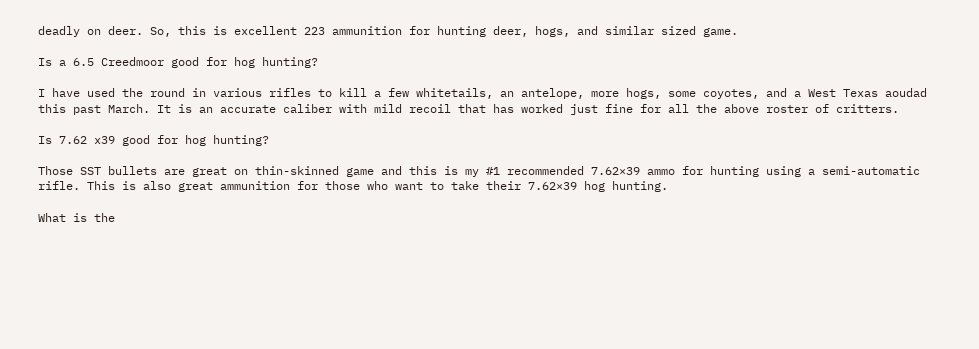deadly on deer. So, this is excellent 223 ammunition for hunting deer, hogs, and similar sized game.

Is a 6.5 Creedmoor good for hog hunting?

I have used the round in various rifles to kill a few whitetails, an antelope, more hogs, some coyotes, and a West Texas aoudad this past March. It is an accurate caliber with mild recoil that has worked just fine for all the above roster of critters.

Is 7.62 x39 good for hog hunting?

Those SST bullets are great on thin-skinned game and this is my #1 recommended 7.62×39 ammo for hunting using a semi-automatic rifle. This is also great ammunition for those who want to take their 7.62×39 hog hunting.

What is the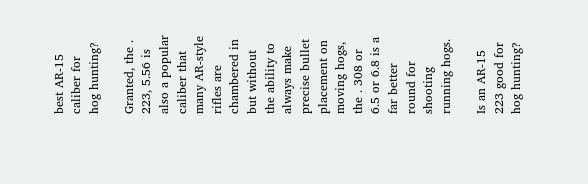best AR-15 caliber for hog hunting?

Granted, the . 223, 5.56 is also a popular caliber that many AR-style rifles are chambered in but without the ability to always make precise bullet placement on moving hogs, the . 308 or 6.5 or 6.8 is a far better round for shooting running hogs.

Is an AR-15 223 good for hog hunting?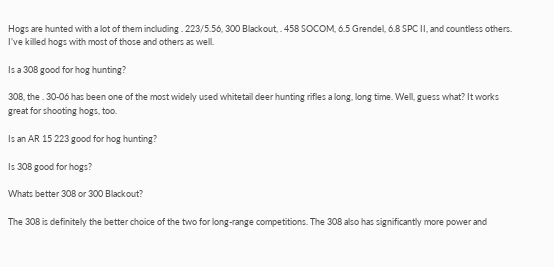Hogs are hunted with a lot of them including . 223/5.56, 300 Blackout, . 458 SOCOM, 6.5 Grendel, 6.8 SPC II, and countless others. I’ve killed hogs with most of those and others as well.

Is a 308 good for hog hunting?

308, the . 30-06 has been one of the most widely used whitetail deer hunting rifles a long, long time. Well, guess what? It works great for shooting hogs, too.

Is an AR 15 223 good for hog hunting?

Is 308 good for hogs?

Whats better 308 or 300 Blackout?

The 308 is definitely the better choice of the two for long-range competitions. The 308 also has significantly more power and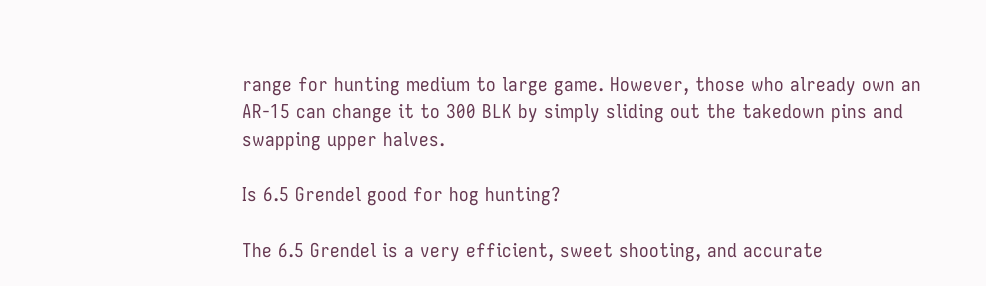range for hunting medium to large game. However, those who already own an AR-15 can change it to 300 BLK by simply sliding out the takedown pins and swapping upper halves.

Is 6.5 Grendel good for hog hunting?

The 6.5 Grendel is a very efficient, sweet shooting, and accurate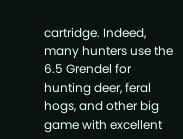cartridge. Indeed, many hunters use the 6.5 Grendel for hunting deer, feral hogs, and other big game with excellent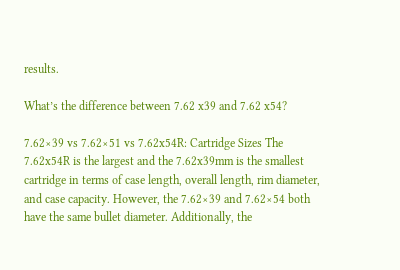results.

What’s the difference between 7.62 x39 and 7.62 x54?

7.62×39 vs 7.62×51 vs 7.62x54R: Cartridge Sizes The 7.62x54R is the largest and the 7.62x39mm is the smallest cartridge in terms of case length, overall length, rim diameter, and case capacity. However, the 7.62×39 and 7.62×54 both have the same bullet diameter. Additionally, the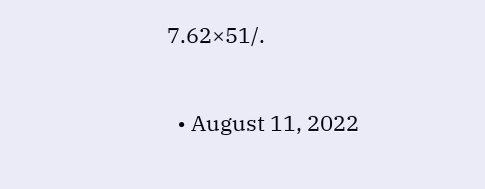7.62×51/.

  • August 11, 2022